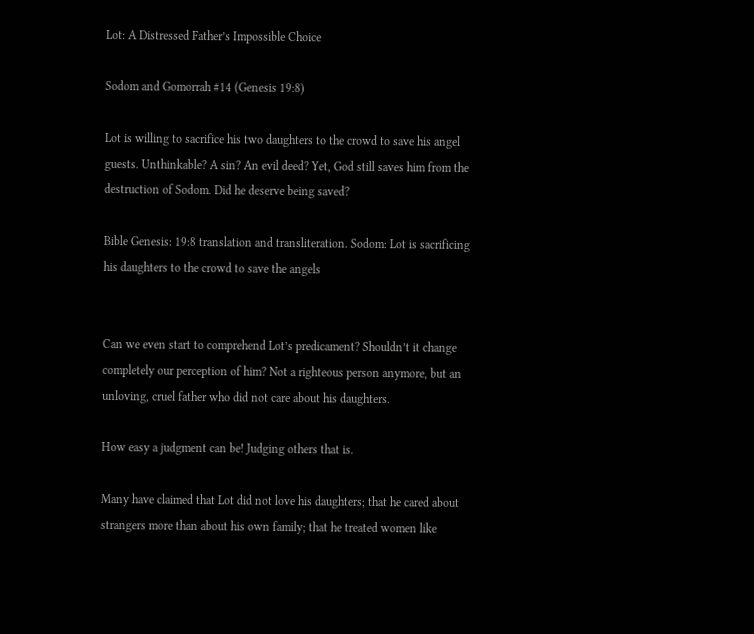Lot: A Distressed Father’s Impossible Choice

Sodom and Gomorrah #14 (Genesis 19:8)

Lot is willing to sacrifice his two daughters to the crowd to save his angel guests. Unthinkable? A sin? An evil deed? Yet, God still saves him from the destruction of Sodom. Did he deserve being saved?

Bible Genesis: 19:8 translation and transliteration. Sodom: Lot is sacrificing his daughters to the crowd to save the angels


Can we even start to comprehend Lot’s predicament? Shouldn’t it change completely our perception of him? Not a righteous person anymore, but an unloving, cruel father who did not care about his daughters.

How easy a judgment can be! Judging others that is.

Many have claimed that Lot did not love his daughters; that he cared about strangers more than about his own family; that he treated women like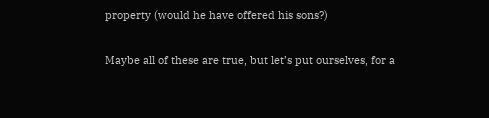property (would he have offered his sons?)

Maybe all of these are true, but let’s put ourselves, for a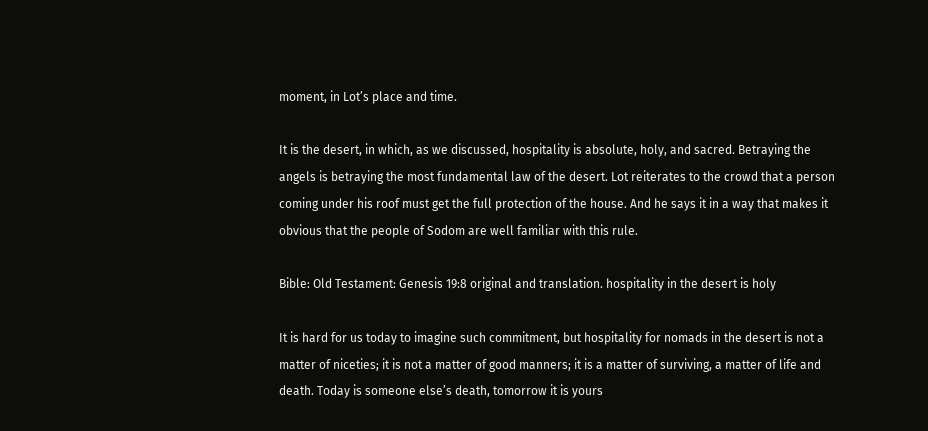moment, in Lot’s place and time.

It is the desert, in which, as we discussed, hospitality is absolute, holy, and sacred. Betraying the angels is betraying the most fundamental law of the desert. Lot reiterates to the crowd that a person coming under his roof must get the full protection of the house. And he says it in a way that makes it obvious that the people of Sodom are well familiar with this rule.

Bible: Old Testament: Genesis 19:8 original and translation. hospitality in the desert is holy

It is hard for us today to imagine such commitment, but hospitality for nomads in the desert is not a matter of niceties; it is not a matter of good manners; it is a matter of surviving, a matter of life and death. Today is someone else’s death, tomorrow it is yours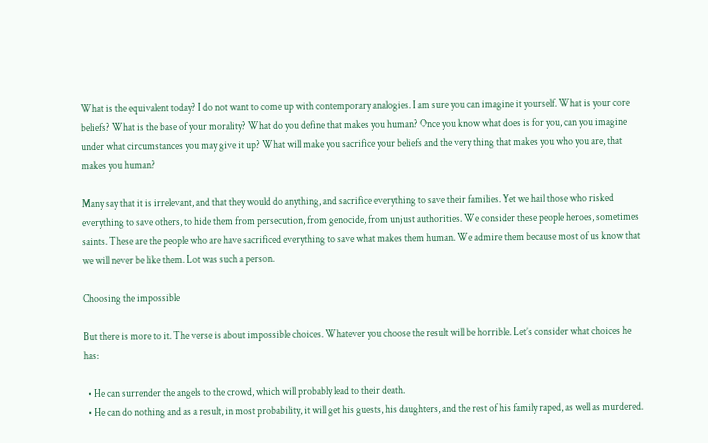What is the equivalent today? I do not want to come up with contemporary analogies. I am sure you can imagine it yourself. What is your core beliefs? What is the base of your morality? What do you define that makes you human? Once you know what does is for you, can you imagine under what circumstances you may give it up? What will make you sacrifice your beliefs and the very thing that makes you who you are, that makes you human?

Many say that it is irrelevant, and that they would do anything, and sacrifice everything to save their families. Yet we hail those who risked everything to save others, to hide them from persecution, from genocide, from unjust authorities. We consider these people heroes, sometimes saints. These are the people who are have sacrificed everything to save what makes them human. We admire them because most of us know that we will never be like them. Lot was such a person.

Choosing the impossible

But there is more to it. The verse is about impossible choices. Whatever you choose the result will be horrible. Let’s consider what choices he has:

  • He can surrender the angels to the crowd, which will probably lead to their death.
  • He can do nothing and as a result, in most probability, it will get his guests, his daughters, and the rest of his family raped, as well as murdered.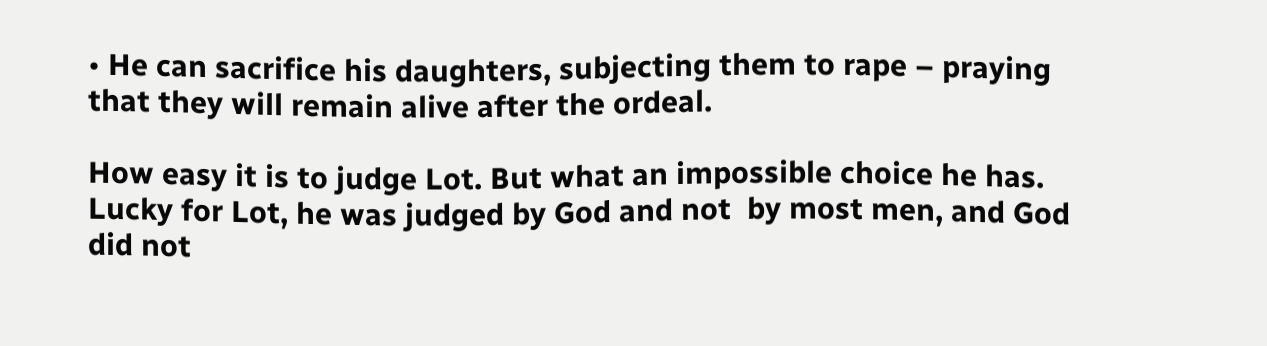• He can sacrifice his daughters, subjecting them to rape – praying that they will remain alive after the ordeal.

How easy it is to judge Lot. But what an impossible choice he has. Lucky for Lot, he was judged by God and not  by most men, and God did not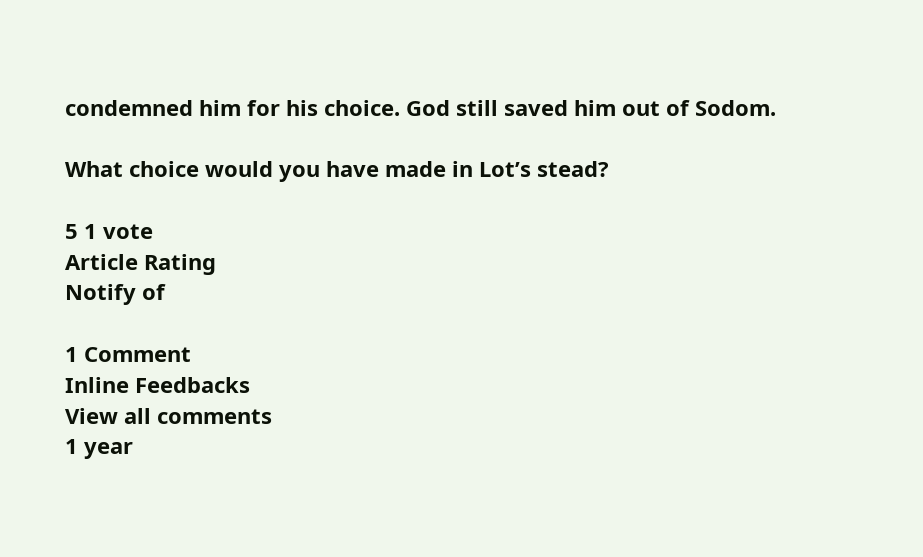condemned him for his choice. God still saved him out of Sodom.

What choice would you have made in Lot’s stead?

5 1 vote
Article Rating
Notify of

1 Comment
Inline Feedbacks
View all comments
1 year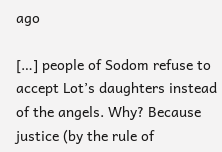ago

[…] people of Sodom refuse to accept Lot’s daughters instead of the angels. Why? Because justice (by the rule of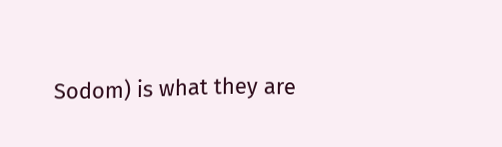Sodom) is what they are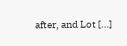after, and Lot […]